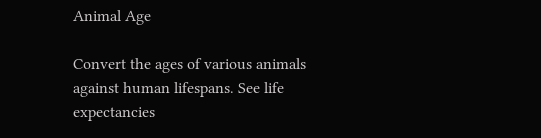Animal Age

Convert the ages of various animals against human lifespans. See life expectancies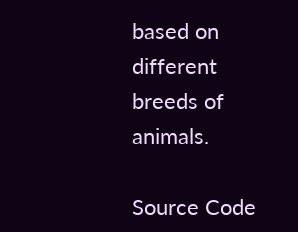based on different breeds of animals.

Source Code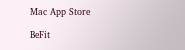Mac App Store

BeFit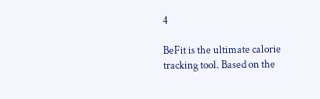4

BeFit is the ultimate calorie tracking tool. Based on the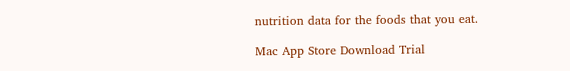nutrition data for the foods that you eat.

Mac App Store Download Trial